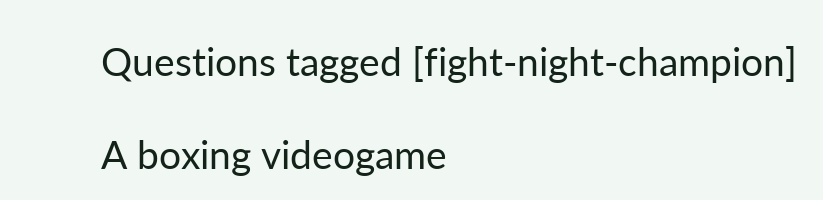Questions tagged [fight-night-champion]

A boxing videogame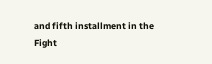and fifth installment in the Fight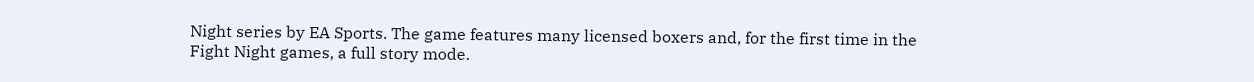Night series by EA Sports. The game features many licensed boxers and, for the first time in the Fight Night games, a full story mode.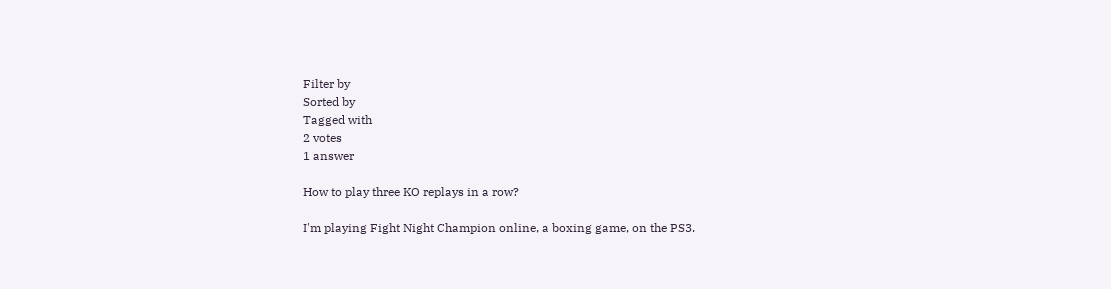Filter by
Sorted by
Tagged with
2 votes
1 answer

How to play three KO replays in a row?

I'm playing Fight Night Champion online, a boxing game, on the PS3.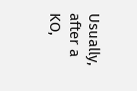Usually, after a KO,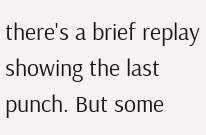there's a brief replay showing the last punch. But some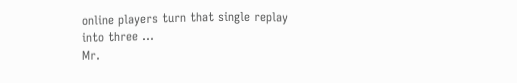online players turn that single replay into three ...
Mr.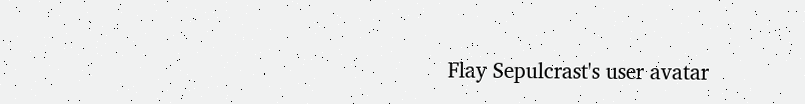Flay Sepulcrast's user avatar